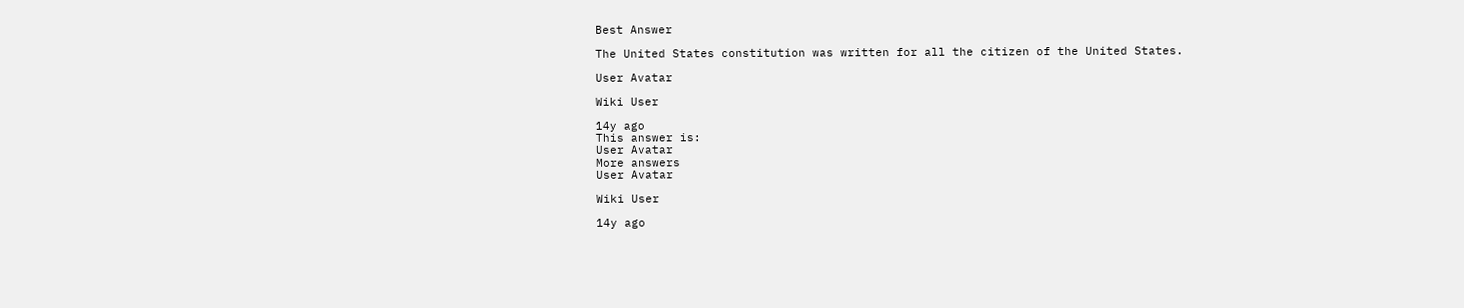Best Answer

The United States constitution was written for all the citizen of the United States.

User Avatar

Wiki User

14y ago
This answer is:
User Avatar
More answers
User Avatar

Wiki User

14y ago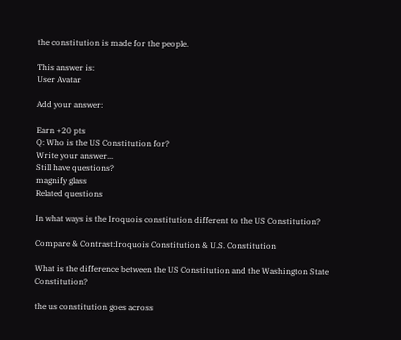the constitution is made for the people.

This answer is:
User Avatar

Add your answer:

Earn +20 pts
Q: Who is the US Constitution for?
Write your answer...
Still have questions?
magnify glass
Related questions

In what ways is the Iroquois constitution different to the US Constitution?

Compare & Contrast:Iroquois Constitution & U.S. Constitution

What is the difference between the US Constitution and the Washington State Constitution?

the us constitution goes across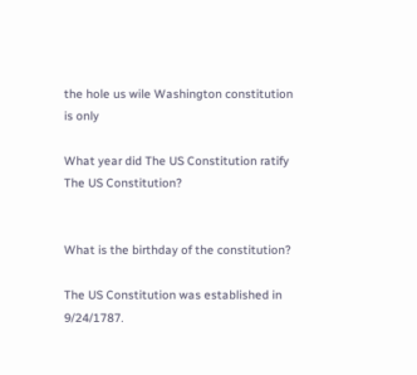the hole us wile Washington constitution is only

What year did The US Constitution ratify The US Constitution?


What is the birthday of the constitution?

The US Constitution was established in 9/24/1787.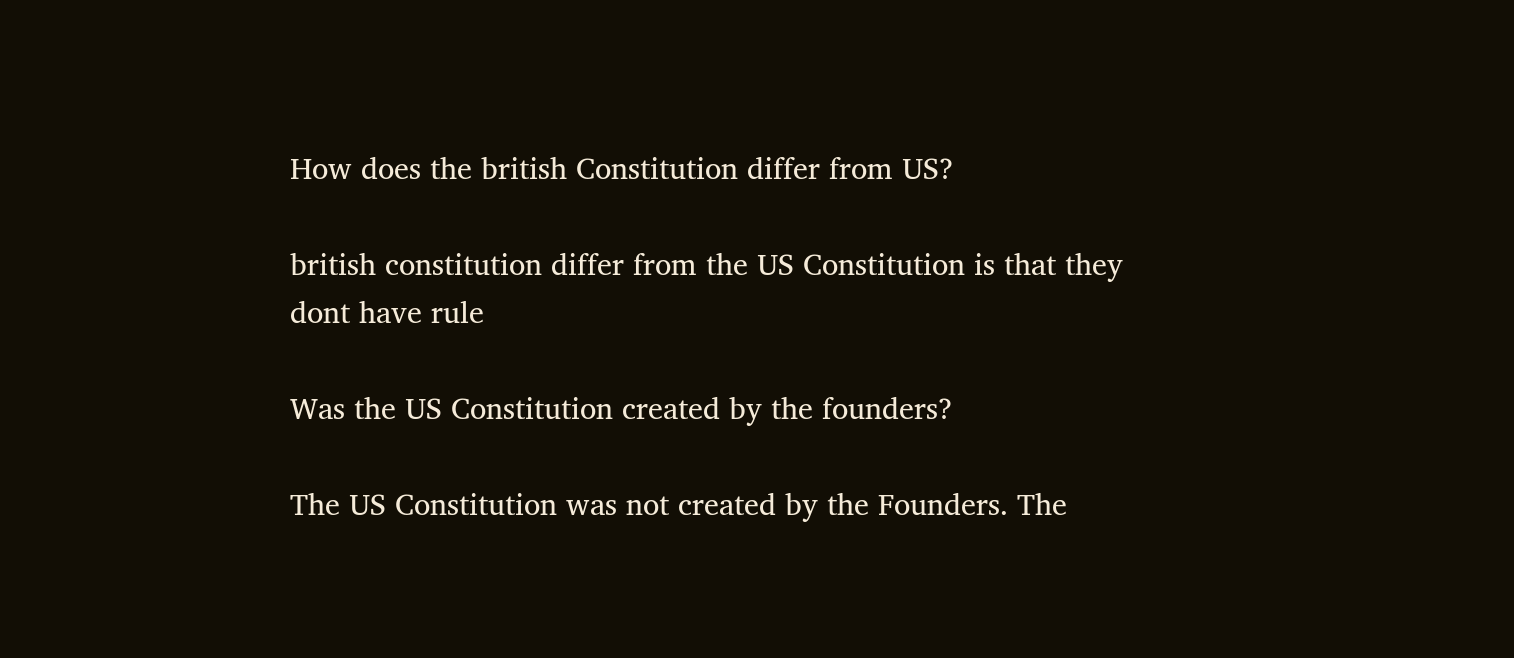How does the british Constitution differ from US?

british constitution differ from the US Constitution is that they dont have rule

Was the US Constitution created by the founders?

The US Constitution was not created by the Founders. The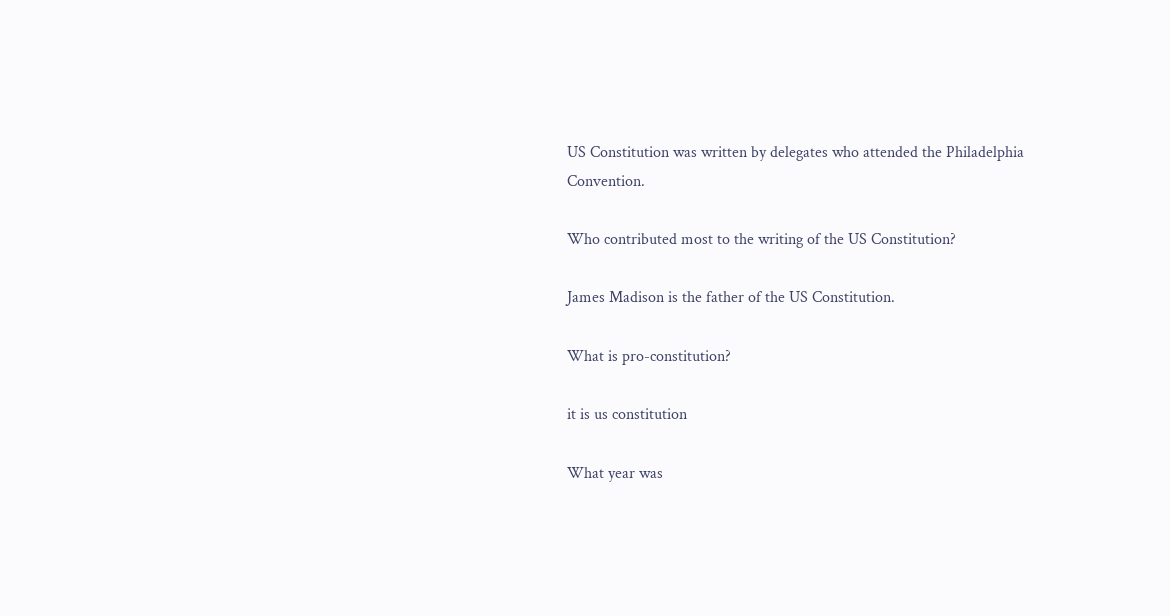US Constitution was written by delegates who attended the Philadelphia Convention.

Who contributed most to the writing of the US Constitution?

James Madison is the father of the US Constitution.

What is pro-constitution?

it is us constitution

What year was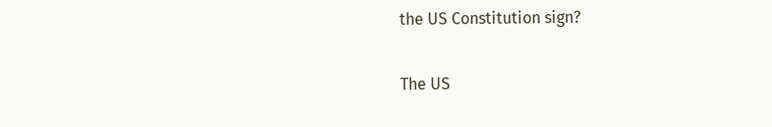the US Constitution sign?

The US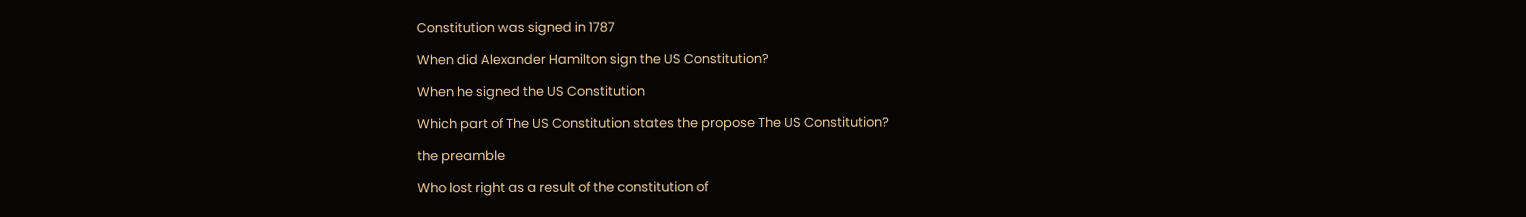Constitution was signed in 1787

When did Alexander Hamilton sign the US Constitution?

When he signed the US Constitution

Which part of The US Constitution states the propose The US Constitution?

the preamble

Who lost right as a result of the constitution of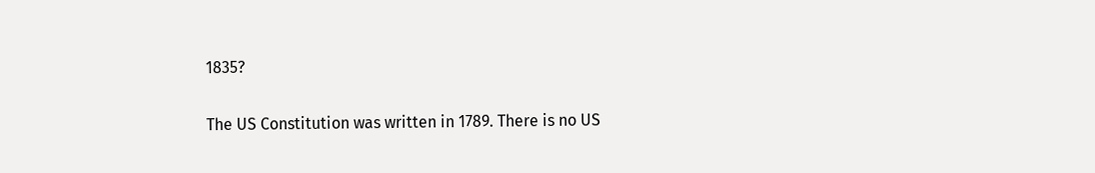1835?

The US Constitution was written in 1789. There is no US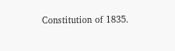Constitution of 1835.